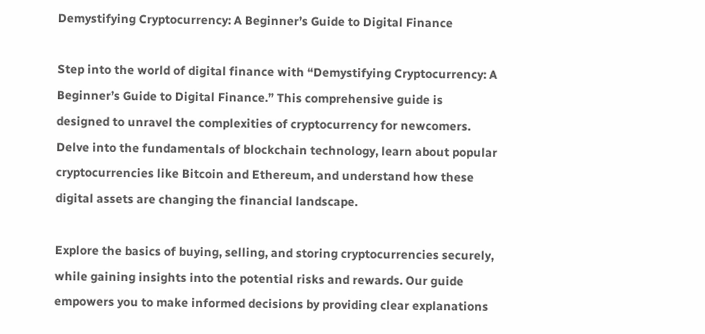Demystifying Cryptocurrency: A Beginner’s Guide to Digital Finance

Step into the world of digital finance with “Demystifying Cryptocurrency: A Beginner’s Guide to Digital Finance.” This comprehensive guide is designed to unravel the complexities of cryptocurrency for newcomers. Delve into the fundamentals of blockchain technology, learn about popular cryptocurrencies like Bitcoin and Ethereum, and understand how these digital assets are changing the financial landscape.

Explore the basics of buying, selling, and storing cryptocurrencies securely, while gaining insights into the potential risks and rewards. Our guide empowers you to make informed decisions by providing clear explanations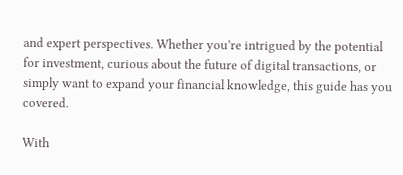and expert perspectives. Whether you’re intrigued by the potential for investment, curious about the future of digital transactions, or simply want to expand your financial knowledge, this guide has you covered.

With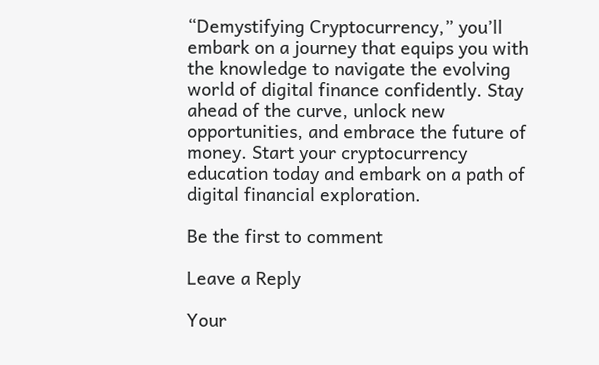“Demystifying Cryptocurrency,” you’ll embark on a journey that equips you with the knowledge to navigate the evolving world of digital finance confidently. Stay ahead of the curve, unlock new opportunities, and embrace the future of money. Start your cryptocurrency education today and embark on a path of digital financial exploration.

Be the first to comment

Leave a Reply

Your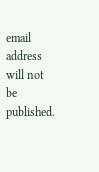email address will not be published.